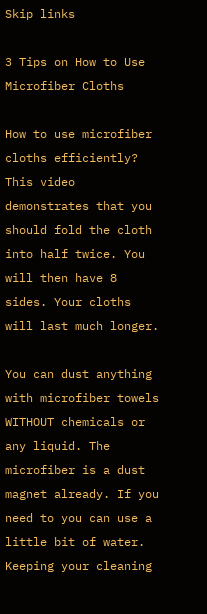Skip links

3 Tips on How to Use Microfiber Cloths

How to use microfiber cloths efficiently? This video demonstrates that you should fold the cloth into half twice. You will then have 8 sides. Your cloths will last much longer.

You can dust anything with microfiber towels WITHOUT chemicals or any liquid. The microfiber is a dust magnet already. If you need to you can use a little bit of water. Keeping your cleaning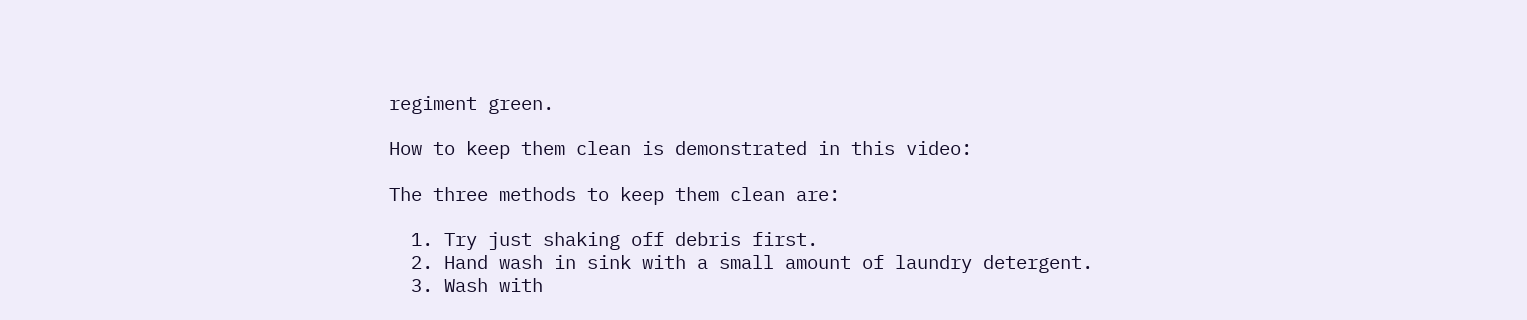regiment green.

How to keep them clean is demonstrated in this video:

The three methods to keep them clean are:

  1. Try just shaking off debris first.
  2. Hand wash in sink with a small amount of laundry detergent.
  3. Wash with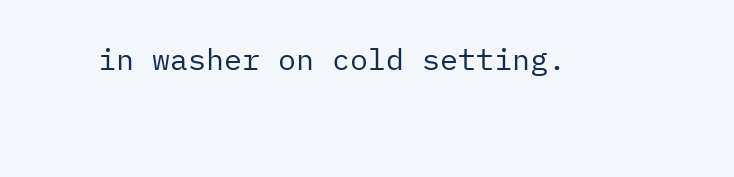in washer on cold setting.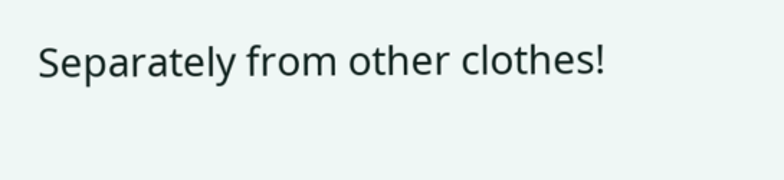Separately from other clothes!